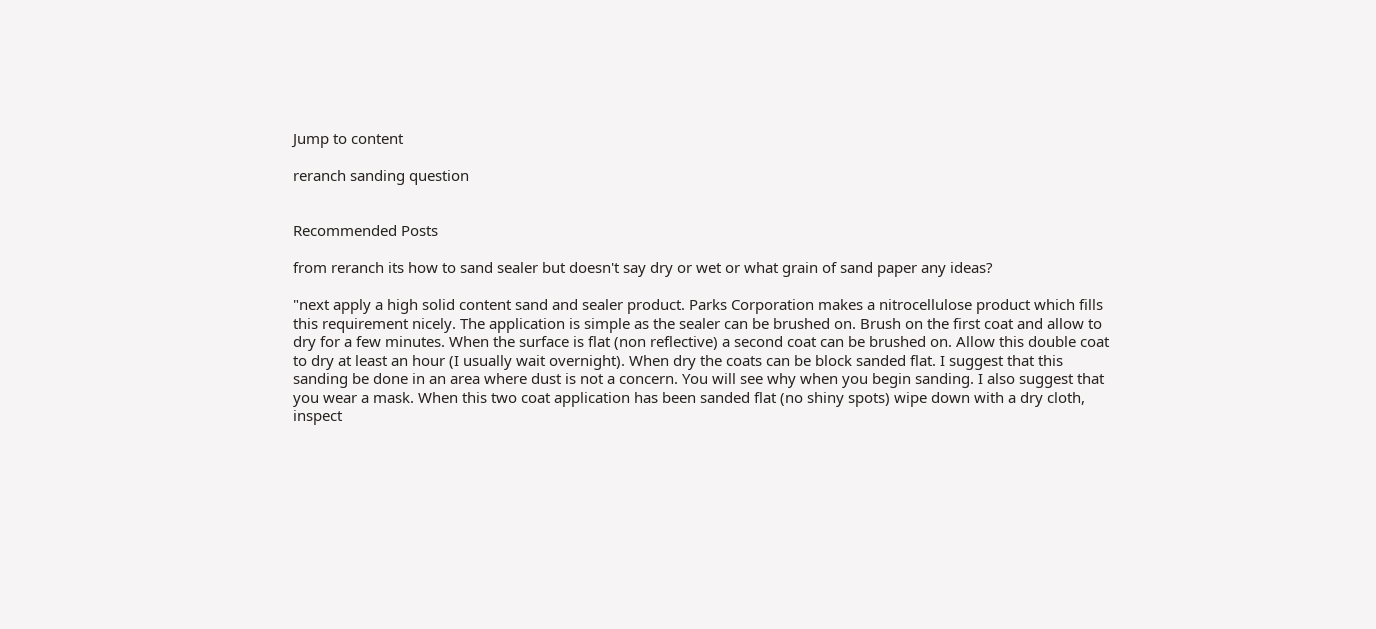Jump to content

reranch sanding question


Recommended Posts

from reranch its how to sand sealer but doesn't say dry or wet or what grain of sand paper any ideas?

"next apply a high solid content sand and sealer product. Parks Corporation makes a nitrocellulose product which fills this requirement nicely. The application is simple as the sealer can be brushed on. Brush on the first coat and allow to dry for a few minutes. When the surface is flat (non reflective) a second coat can be brushed on. Allow this double coat to dry at least an hour (I usually wait overnight). When dry the coats can be block sanded flat. I suggest that this sanding be done in an area where dust is not a concern. You will see why when you begin sanding. I also suggest that you wear a mask. When this two coat application has been sanded flat (no shiny spots) wipe down with a dry cloth, inspect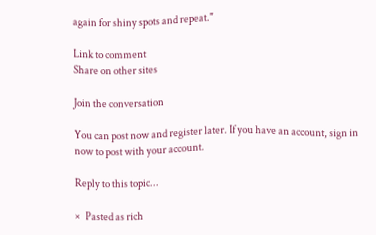again for shiny spots and repeat."

Link to comment
Share on other sites

Join the conversation

You can post now and register later. If you have an account, sign in now to post with your account.

Reply to this topic...

×   Pasted as rich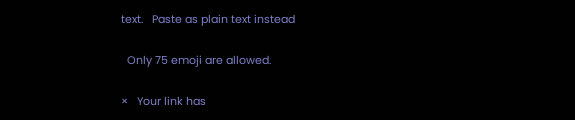text.   Paste as plain text instead

  Only 75 emoji are allowed.

×   Your link has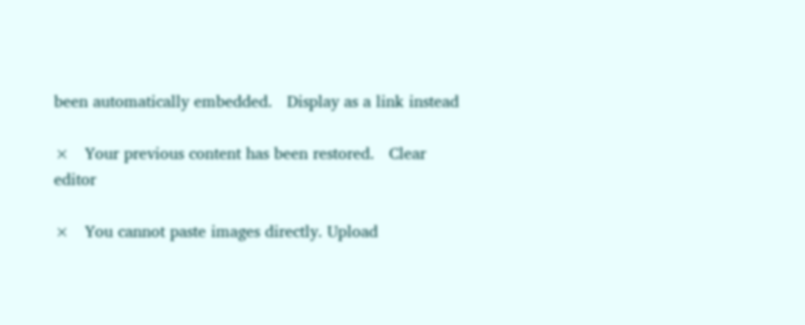been automatically embedded.   Display as a link instead

×   Your previous content has been restored.   Clear editor

×   You cannot paste images directly. Upload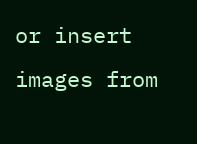or insert images from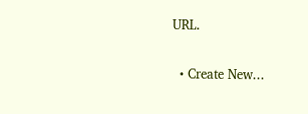URL.

  • Create New...